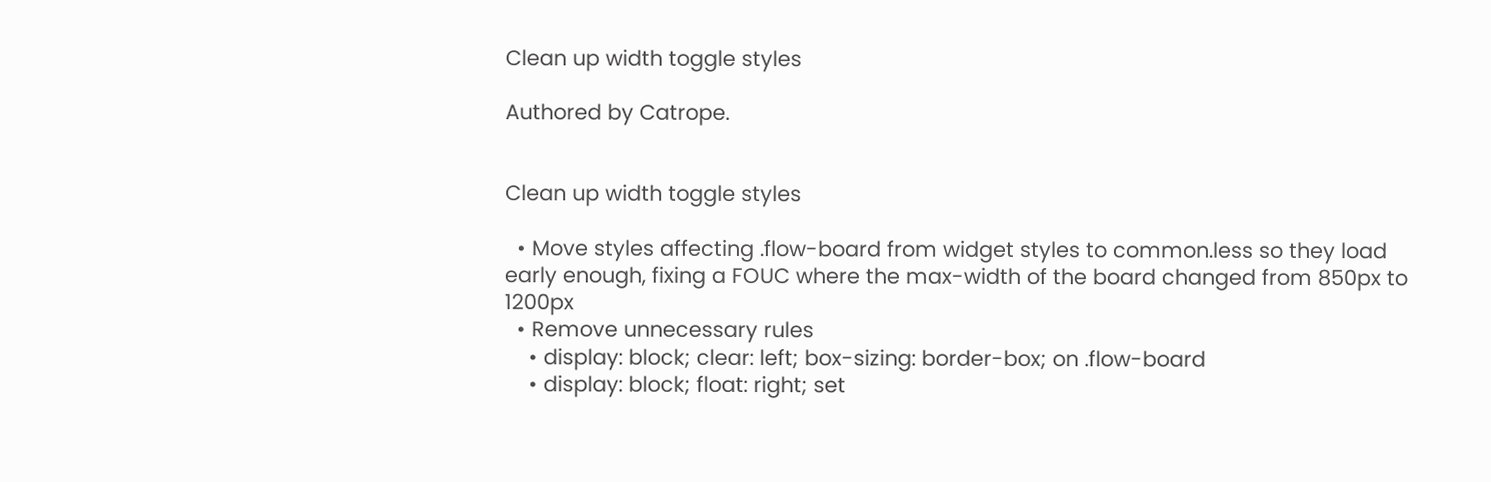Clean up width toggle styles

Authored by Catrope.


Clean up width toggle styles

  • Move styles affecting .flow-board from widget styles to common.less so they load early enough, fixing a FOUC where the max-width of the board changed from 850px to 1200px
  • Remove unnecessary rules
    • display: block; clear: left; box-sizing: border-box; on .flow-board
    • display: block; float: right; set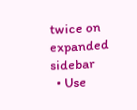twice on expanded sidebar
  • Use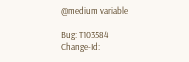@medium variable

Bug: T103584
Change-Id: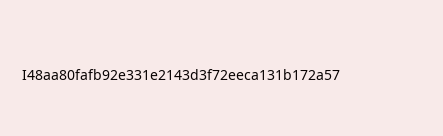I48aa80fafb92e331e2143d3f72eeca131b172a57